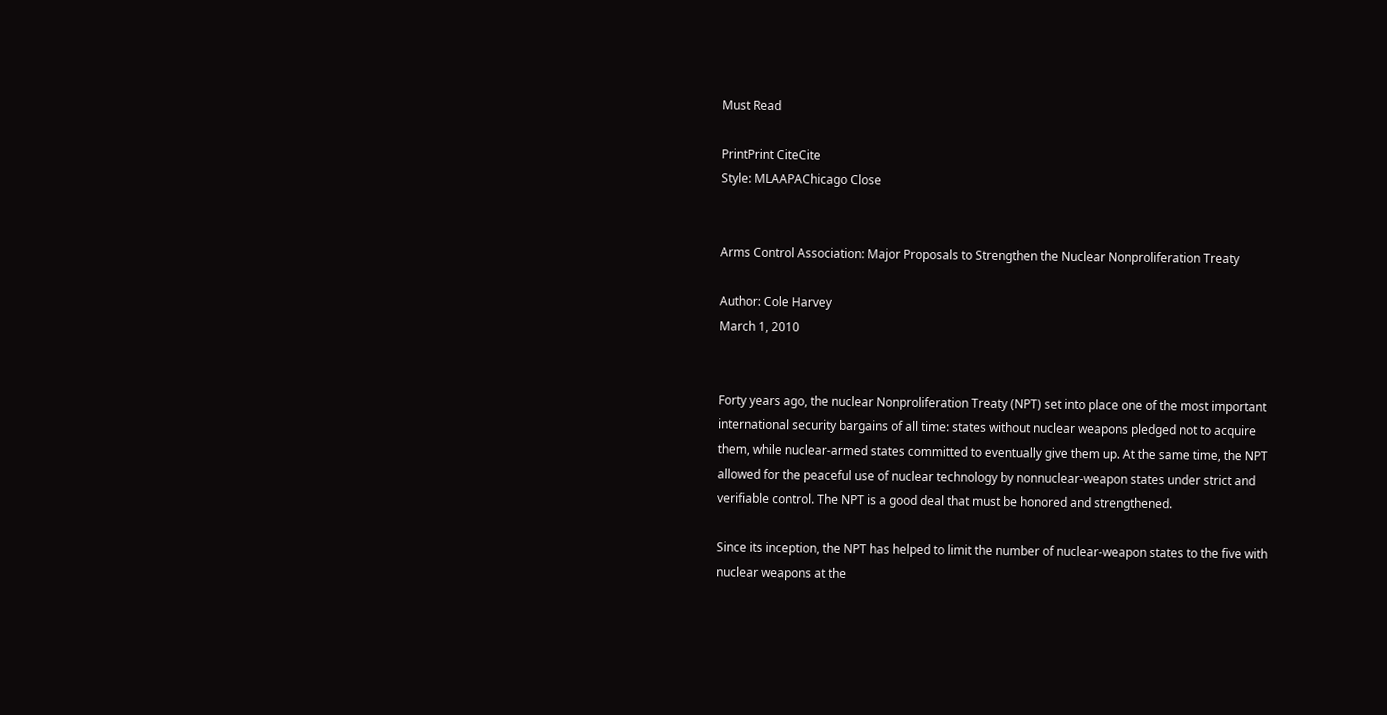Must Read

PrintPrint CiteCite
Style: MLAAPAChicago Close


Arms Control Association: Major Proposals to Strengthen the Nuclear Nonproliferation Treaty

Author: Cole Harvey
March 1, 2010


Forty years ago, the nuclear Nonproliferation Treaty (NPT) set into place one of the most important international security bargains of all time: states without nuclear weapons pledged not to acquire them, while nuclear-armed states committed to eventually give them up. At the same time, the NPT allowed for the peaceful use of nuclear technology by nonnuclear-weapon states under strict and verifiable control. The NPT is a good deal that must be honored and strengthened.

Since its inception, the NPT has helped to limit the number of nuclear-weapon states to the five with nuclear weapons at the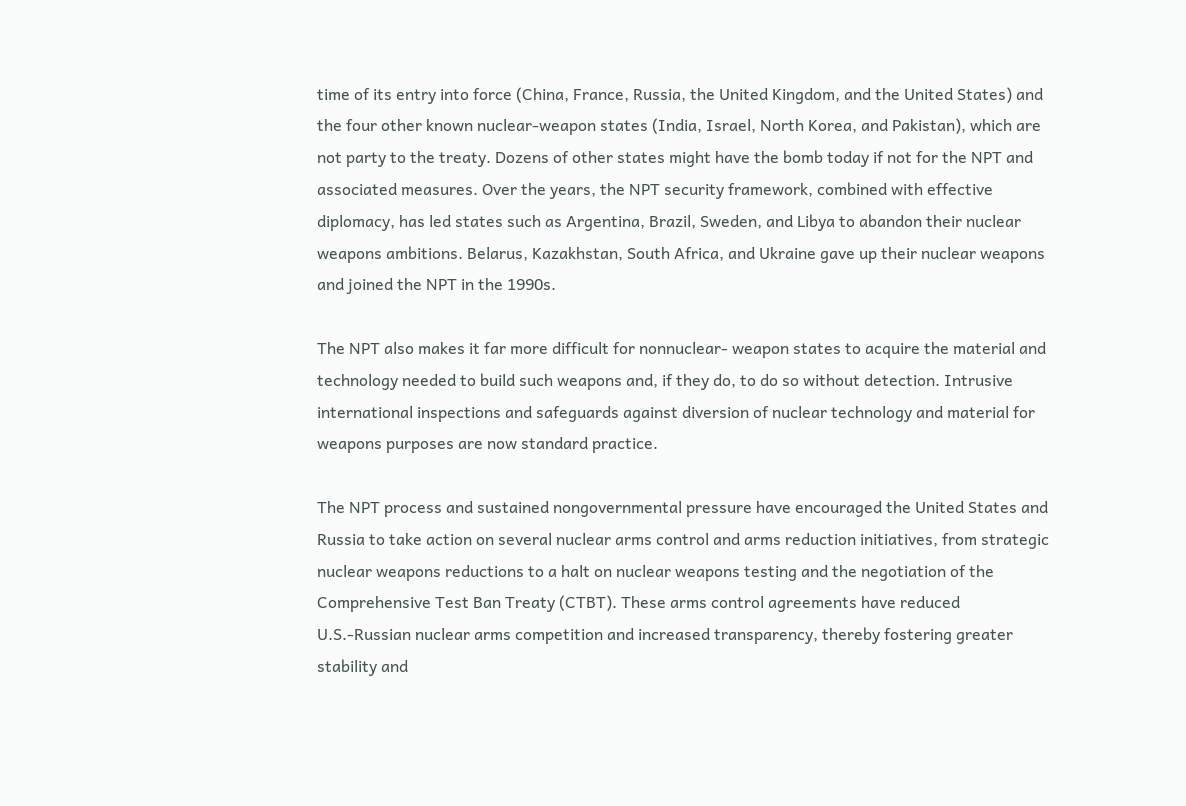time of its entry into force (China, France, Russia, the United Kingdom, and the United States) and the four other known nuclear-weapon states (India, Israel, North Korea, and Pakistan), which are not party to the treaty. Dozens of other states might have the bomb today if not for the NPT and associated measures. Over the years, the NPT security framework, combined with effective diplomacy, has led states such as Argentina, Brazil, Sweden, and Libya to abandon their nuclear weapons ambitions. Belarus, Kazakhstan, South Africa, and Ukraine gave up their nuclear weapons and joined the NPT in the 1990s.

The NPT also makes it far more difficult for nonnuclear- weapon states to acquire the material and technology needed to build such weapons and, if they do, to do so without detection. Intrusive international inspections and safeguards against diversion of nuclear technology and material for weapons purposes are now standard practice.

The NPT process and sustained nongovernmental pressure have encouraged the United States and Russia to take action on several nuclear arms control and arms reduction initiatives, from strategic nuclear weapons reductions to a halt on nuclear weapons testing and the negotiation of the Comprehensive Test Ban Treaty (CTBT). These arms control agreements have reduced U.S.-Russian nuclear arms competition and increased transparency, thereby fostering greater stability and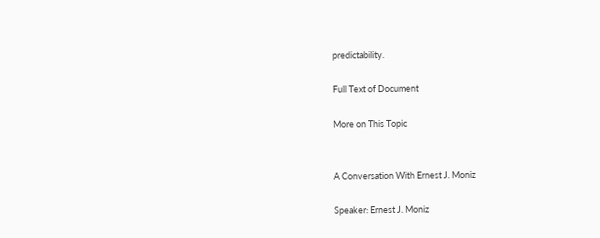predictability.

Full Text of Document

More on This Topic


A Conversation With Ernest J. Moniz

Speaker: Ernest J. Moniz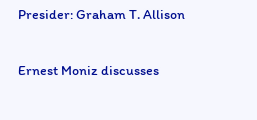Presider: Graham T. Allison

Ernest Moniz discusses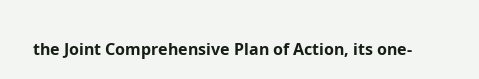the Joint Comprehensive Plan of Action, its one-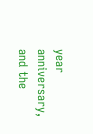year anniversary, and the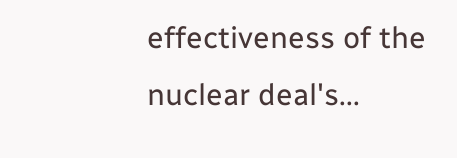effectiveness of the nuclear deal's...